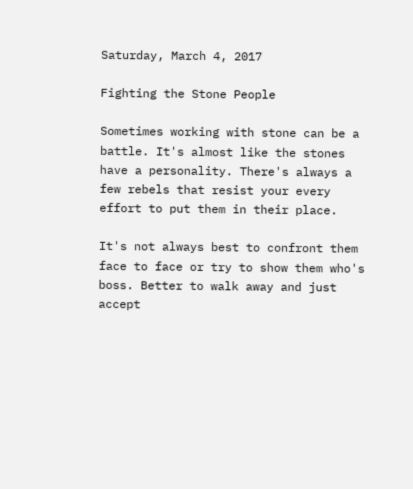Saturday, March 4, 2017

Fighting the Stone People

Sometimes working with stone can be a battle. It's almost like the stones have a personality. There's always a few rebels that resist your every effort to put them in their place.

It's not always best to confront them face to face or try to show them who's boss. Better to walk away and just accept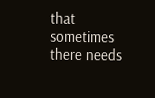that sometimes there needs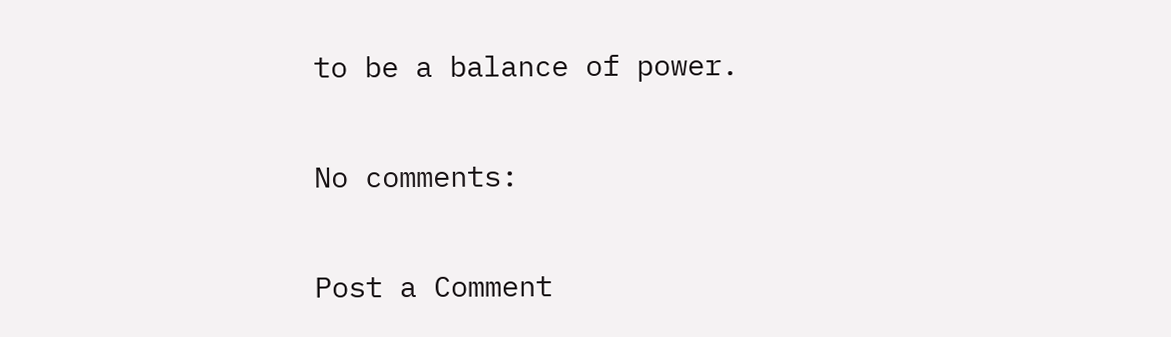to be a balance of power.

No comments:

Post a Comment